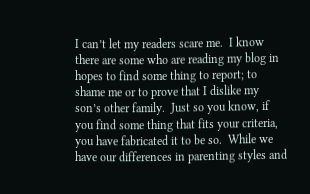I can’t let my readers scare me.  I know there are some who are reading my blog in hopes to find some thing to report; to shame me or to prove that I dislike my son’s other family.  Just so you know, if you find some thing that fits your criteria, you have fabricated it to be so.  While we have our differences in parenting styles and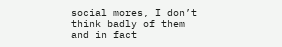social mores, I don’t think badly of them and in fact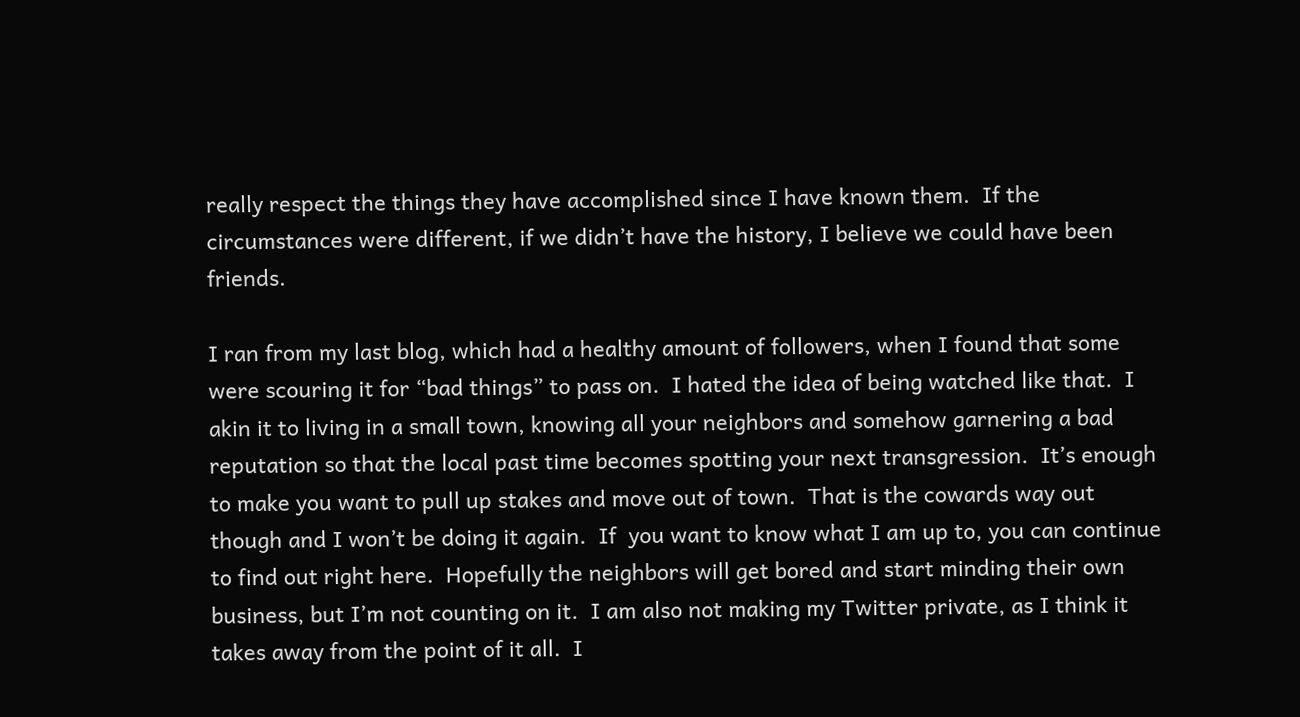really respect the things they have accomplished since I have known them.  If the circumstances were different, if we didn’t have the history, I believe we could have been friends.

I ran from my last blog, which had a healthy amount of followers, when I found that some were scouring it for “bad things” to pass on.  I hated the idea of being watched like that.  I akin it to living in a small town, knowing all your neighbors and somehow garnering a bad reputation so that the local past time becomes spotting your next transgression.  It’s enough to make you want to pull up stakes and move out of town.  That is the cowards way out though and I won’t be doing it again.  If  you want to know what I am up to, you can continue to find out right here.  Hopefully the neighbors will get bored and start minding their own business, but I’m not counting on it.  I am also not making my Twitter private, as I think it takes away from the point of it all.  I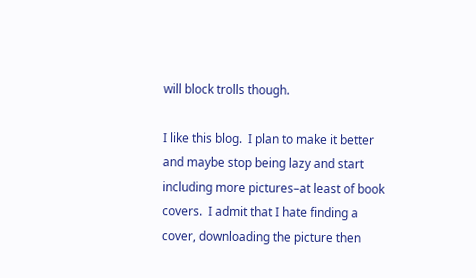will block trolls though.

I like this blog.  I plan to make it better and maybe stop being lazy and start including more pictures–at least of book covers.  I admit that I hate finding a cover, downloading the picture then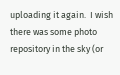uploading it again.  I wish there was some photo repository in the sky (or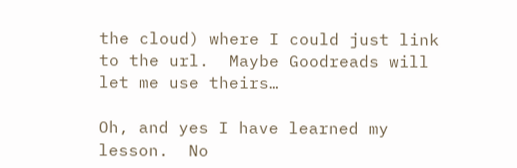the cloud) where I could just link to the url.  Maybe Goodreads will let me use theirs…

Oh, and yes I have learned my lesson.  No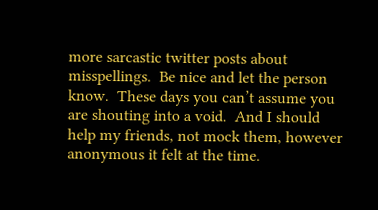more sarcastic twitter posts about misspellings.  Be nice and let the person know.  These days you can’t assume you are shouting into a void.  And I should help my friends, not mock them, however anonymous it felt at the time.